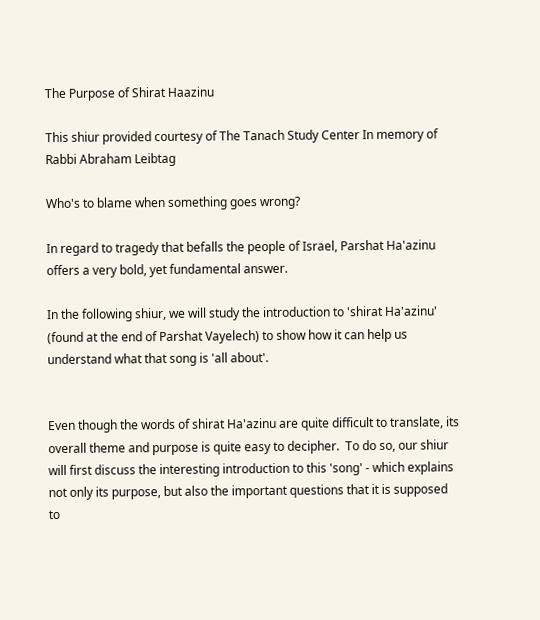The Purpose of Shirat Haazinu

This shiur provided courtesy of The Tanach Study Center In memory of Rabbi Abraham Leibtag

Who's to blame when something goes wrong?

In regard to tragedy that befalls the people of Israel, Parshat Ha'azinu offers a very bold, yet fundamental answer.

In the following shiur, we will study the introduction to 'shirat Ha'azinu' (found at the end of Parshat Vayelech) to show how it can help us understand what that song is 'all about'.


Even though the words of shirat Ha'azinu are quite difficult to translate, its overall theme and purpose is quite easy to decipher.  To do so, our shiur will first discuss the interesting introduction to this 'song' - which explains not only its purpose, but also the important questions that it is supposed to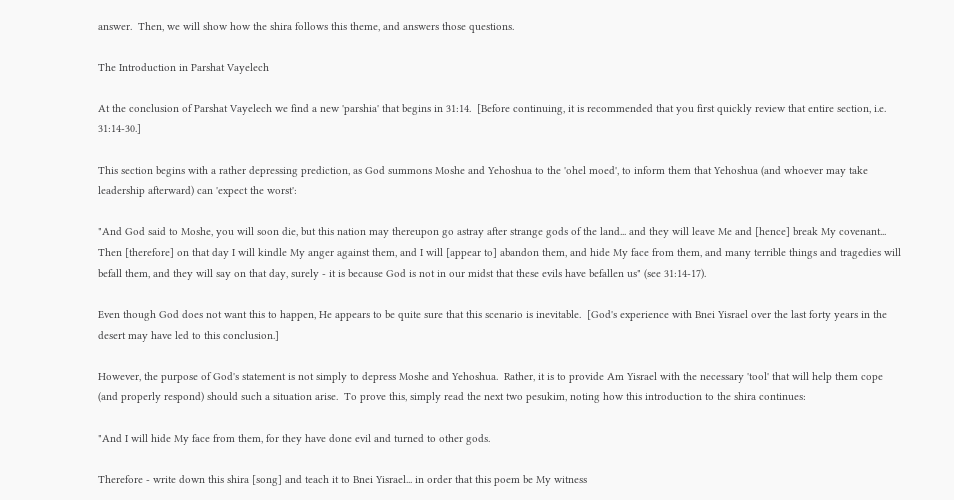answer.  Then, we will show how the shira follows this theme, and answers those questions.

The Introduction in Parshat Vayelech

At the conclusion of Parshat Vayelech we find a new 'parshia' that begins in 31:14.  [Before continuing, it is recommended that you first quickly review that entire section, i.e. 31:14-30.]

This section begins with a rather depressing prediction, as God summons Moshe and Yehoshua to the 'ohel moed', to inform them that Yehoshua (and whoever may take leadership afterward) can 'expect the worst':

"And God said to Moshe, you will soon die, but this nation may thereupon go astray after strange gods of the land... and they will leave Me and [hence] break My covenant...  Then [therefore] on that day I will kindle My anger against them, and I will [appear to] abandon them, and hide My face from them, and many terrible things and tragedies will befall them, and they will say on that day, surely - it is because God is not in our midst that these evils have befallen us" (see 31:14-17).

Even though God does not want this to happen, He appears to be quite sure that this scenario is inevitable.  [God's experience with Bnei Yisrael over the last forty years in the desert may have led to this conclusion.]

However, the purpose of God's statement is not simply to depress Moshe and Yehoshua.  Rather, it is to provide Am Yisrael with the necessary 'tool' that will help them cope (and properly respond) should such a situation arise.  To prove this, simply read the next two pesukim, noting how this introduction to the shira continues:

"And I will hide My face from them, for they have done evil and turned to other gods.

Therefore - write down this shira [song] and teach it to Bnei Yisrael... in order that this poem be My witness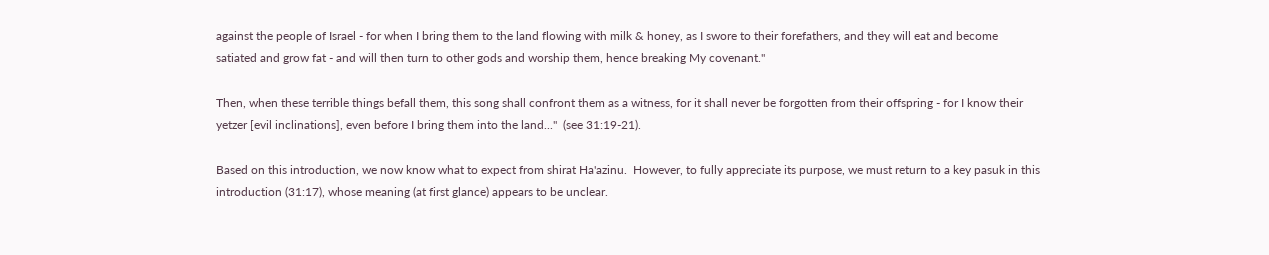against the people of Israel - for when I bring them to the land flowing with milk & honey, as I swore to their forefathers, and they will eat and become satiated and grow fat - and will then turn to other gods and worship them, hence breaking My covenant."

Then, when these terrible things befall them, this song shall confront them as a witness, for it shall never be forgotten from their offspring - for I know their yetzer [evil inclinations], even before I bring them into the land..."  (see 31:19-21).

Based on this introduction, we now know what to expect from shirat Ha'azinu.  However, to fully appreciate its purpose, we must return to a key pasuk in this introduction (31:17), whose meaning (at first glance) appears to be unclear.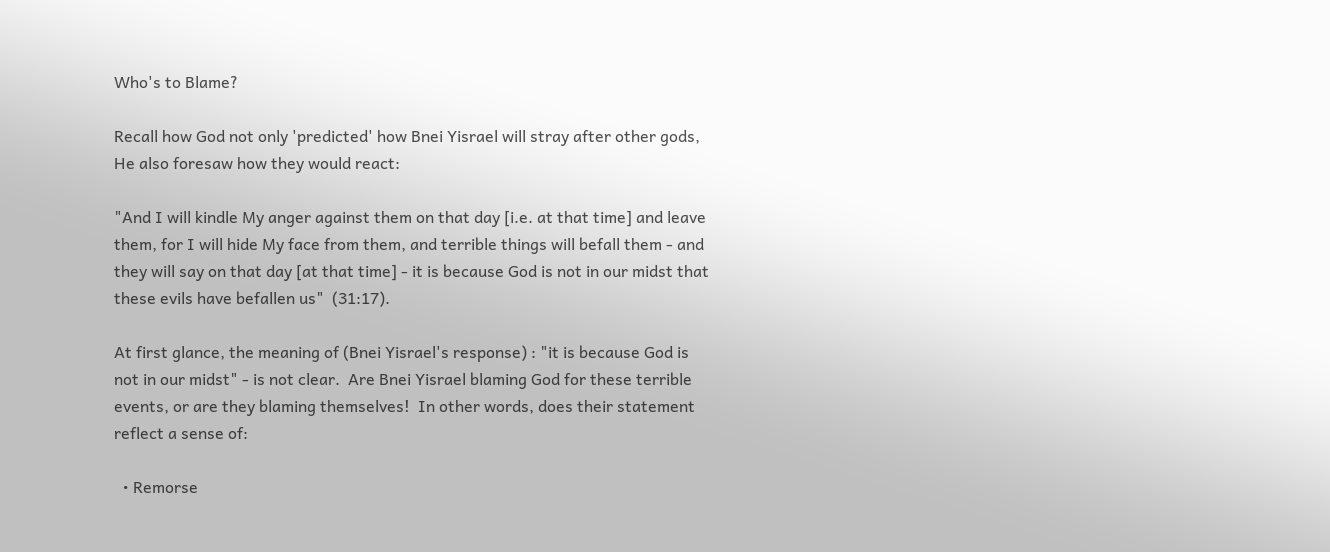Who's to Blame?

Recall how God not only 'predicted' how Bnei Yisrael will stray after other gods, He also foresaw how they would react:

"And I will kindle My anger against them on that day [i.e. at that time] and leave them, for I will hide My face from them, and terrible things will befall them - and they will say on that day [at that time] - it is because God is not in our midst that these evils have befallen us"  (31:17).

At first glance, the meaning of (Bnei Yisrael's response) : "it is because God is not in our midst" - is not clear.  Are Bnei Yisrael blaming God for these terrible events, or are they blaming themselves!  In other words, does their statement reflect a sense of:

  • Remorse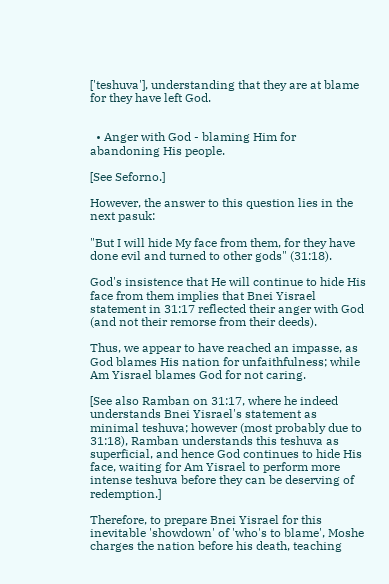['teshuva'], understanding that they are at blame for they have left God.


  • Anger with God - blaming Him for abandoning His people.

[See Seforno.]

However, the answer to this question lies in the next pasuk:

"But I will hide My face from them, for they have done evil and turned to other gods" (31:18).

God's insistence that He will continue to hide His face from them implies that Bnei Yisrael statement in 31:17 reflected their anger with God (and not their remorse from their deeds).

Thus, we appear to have reached an impasse, as God blames His nation for unfaithfulness; while Am Yisrael blames God for not caring.

[See also Ramban on 31:17, where he indeed understands Bnei Yisrael's statement as minimal teshuva; however (most probably due to 31:18), Ramban understands this teshuva as superficial, and hence God continues to hide His face, waiting for Am Yisrael to perform more intense teshuva before they can be deserving of redemption.]

Therefore, to prepare Bnei Yisrael for this inevitable 'showdown' of 'who's to blame', Moshe charges the nation before his death, teaching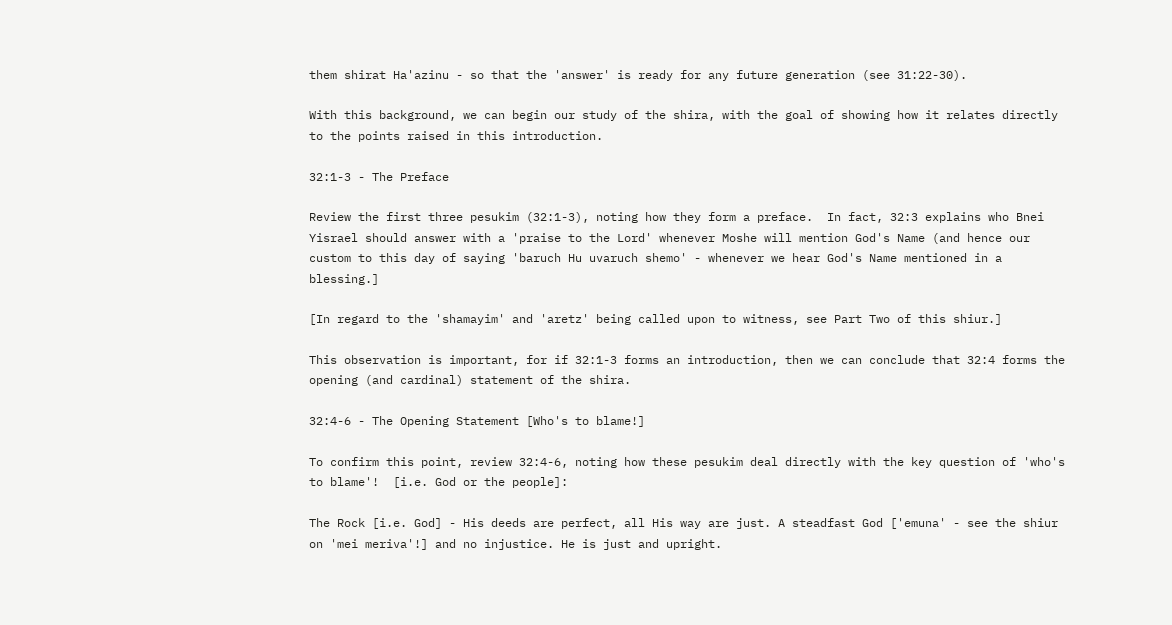them shirat Ha'azinu - so that the 'answer' is ready for any future generation (see 31:22-30).

With this background, we can begin our study of the shira, with the goal of showing how it relates directly to the points raised in this introduction.

32:1-3 - The Preface

Review the first three pesukim (32:1-3), noting how they form a preface.  In fact, 32:3 explains who Bnei Yisrael should answer with a 'praise to the Lord' whenever Moshe will mention God's Name (and hence our custom to this day of saying 'baruch Hu uvaruch shemo' - whenever we hear God's Name mentioned in a blessing.]

[In regard to the 'shamayim' and 'aretz' being called upon to witness, see Part Two of this shiur.]

This observation is important, for if 32:1-3 forms an introduction, then we can conclude that 32:4 forms the opening (and cardinal) statement of the shira.

32:4-6 - The Opening Statement [Who's to blame!]

To confirm this point, review 32:4-6, noting how these pesukim deal directly with the key question of 'who's to blame'!  [i.e. God or the people]:

The Rock [i.e. God] - His deeds are perfect, all His way are just. A steadfast God ['emuna' - see the shiur on 'mei meriva'!] and no injustice. He is just and upright.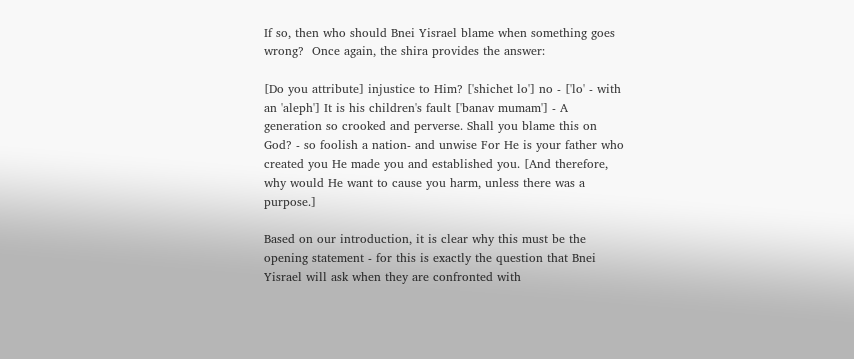If so, then who should Bnei Yisrael blame when something goes wrong?  Once again, the shira provides the answer:

[Do you attribute] injustice to Him? ['shichet lo'] no - ['lo' - with an 'aleph'] It is his children's fault ['banav mumam'] - A generation so crooked and perverse. Shall you blame this on God? - so foolish a nation- and unwise For He is your father who created you He made you and established you. [And therefore, why would He want to cause you harm, unless there was a purpose.]

Based on our introduction, it is clear why this must be the opening statement - for this is exactly the question that Bnei Yisrael will ask when they are confronted with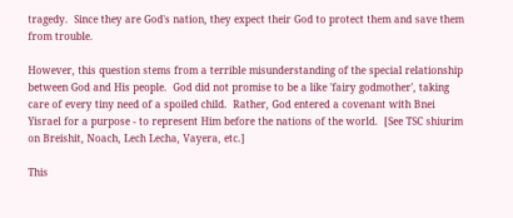tragedy.  Since they are God's nation, they expect their God to protect them and save them from trouble.

However, this question stems from a terrible misunderstanding of the special relationship between God and His people.  God did not promise to be a like 'fairy godmother', taking care of every tiny need of a spoiled child.  Rather, God entered a covenant with Bnei Yisrael for a purpose - to represent Him before the nations of the world.  [See TSC shiurim on Breishit, Noach, Lech Lecha, Vayera, etc.]

This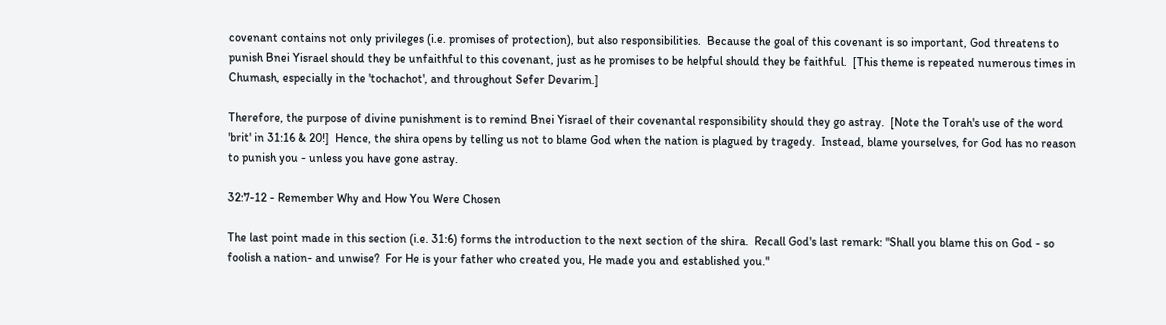covenant contains not only privileges (i.e. promises of protection), but also responsibilities.  Because the goal of this covenant is so important, God threatens to punish Bnei Yisrael should they be unfaithful to this covenant, just as he promises to be helpful should they be faithful.  [This theme is repeated numerous times in Chumash, especially in the 'tochachot', and throughout Sefer Devarim.]

Therefore, the purpose of divine punishment is to remind Bnei Yisrael of their covenantal responsibility should they go astray.  [Note the Torah's use of the word 'brit' in 31:16 & 20!]  Hence, the shira opens by telling us not to blame God when the nation is plagued by tragedy.  Instead, blame yourselves, for God has no reason to punish you - unless you have gone astray.

32:7-12 - Remember Why and How You Were Chosen

The last point made in this section (i.e. 31:6) forms the introduction to the next section of the shira.  Recall God's last remark: "Shall you blame this on God - so foolish a nation- and unwise?  For He is your father who created you, He made you and established you."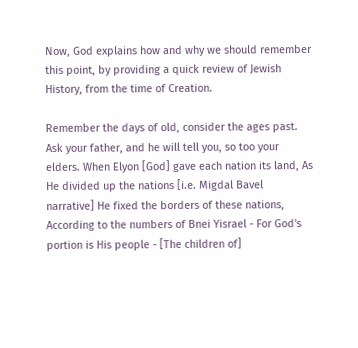Now, God explains how and why we should remember this point, by providing a quick review of Jewish History, from the time of Creation.

Remember the days of old, consider the ages past. Ask your father, and he will tell you, so too your elders. When Elyon [God] gave each nation its land, As He divided up the nations [i.e. Migdal Bavel narrative] He fixed the borders of these nations, According to the numbers of Bnei Yisrael - For God's portion is His people - [The children of]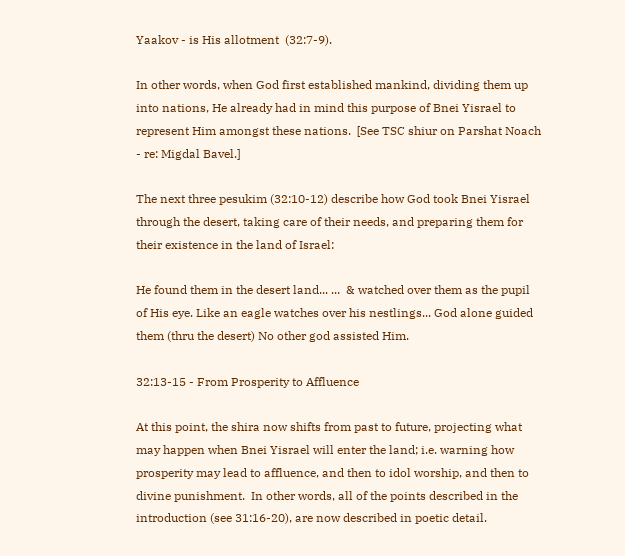Yaakov - is His allotment  (32:7-9).

In other words, when God first established mankind, dividing them up into nations, He already had in mind this purpose of Bnei Yisrael to represent Him amongst these nations.  [See TSC shiur on Parshat Noach - re: Migdal Bavel.]

The next three pesukim (32:10-12) describe how God took Bnei Yisrael through the desert, taking care of their needs, and preparing them for their existence in the land of Israel:

He found them in the desert land... ...  & watched over them as the pupil of His eye. Like an eagle watches over his nestlings... God alone guided them (thru the desert) No other god assisted Him.

32:13-15 - From Prosperity to Affluence

At this point, the shira now shifts from past to future, projecting what may happen when Bnei Yisrael will enter the land; i.e. warning how prosperity may lead to affluence, and then to idol worship, and then to divine punishment.  In other words, all of the points described in the introduction (see 31:16-20), are now described in poetic detail.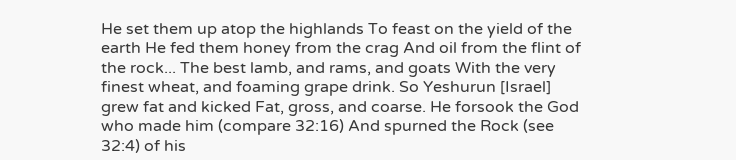He set them up atop the highlands To feast on the yield of the earth He fed them honey from the crag And oil from the flint of the rock... The best lamb, and rams, and goats With the very finest wheat, and foaming grape drink. So Yeshurun [Israel] grew fat and kicked Fat, gross, and coarse. He forsook the God who made him (compare 32:16) And spurned the Rock (see 32:4) of his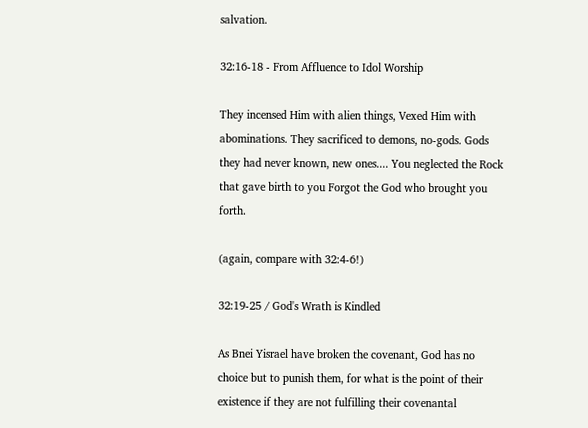salvation.

32:16-18 - From Affluence to Idol Worship

They incensed Him with alien things, Vexed Him with abominations. They sacrificed to demons, no-gods. Gods they had never known, new ones.... You neglected the Rock that gave birth to you Forgot the God who brought you forth.

(again, compare with 32:4-6!)

32:19-25 / God's Wrath is Kindled

As Bnei Yisrael have broken the covenant, God has no choice but to punish them, for what is the point of their existence if they are not fulfilling their covenantal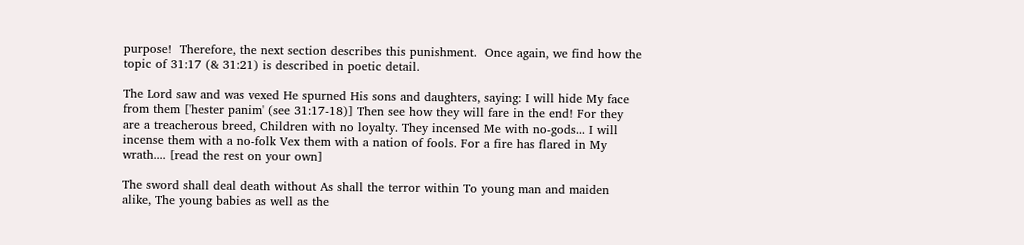purpose!  Therefore, the next section describes this punishment.  Once again, we find how the topic of 31:17 (& 31:21) is described in poetic detail.

The Lord saw and was vexed He spurned His sons and daughters, saying: I will hide My face from them ['hester panim' (see 31:17-18)] Then see how they will fare in the end! For they are a treacherous breed, Children with no loyalty. They incensed Me with no-gods... I will incense them with a no-folk Vex them with a nation of fools. For a fire has flared in My wrath.... [read the rest on your own]

The sword shall deal death without As shall the terror within To young man and maiden alike, The young babies as well as the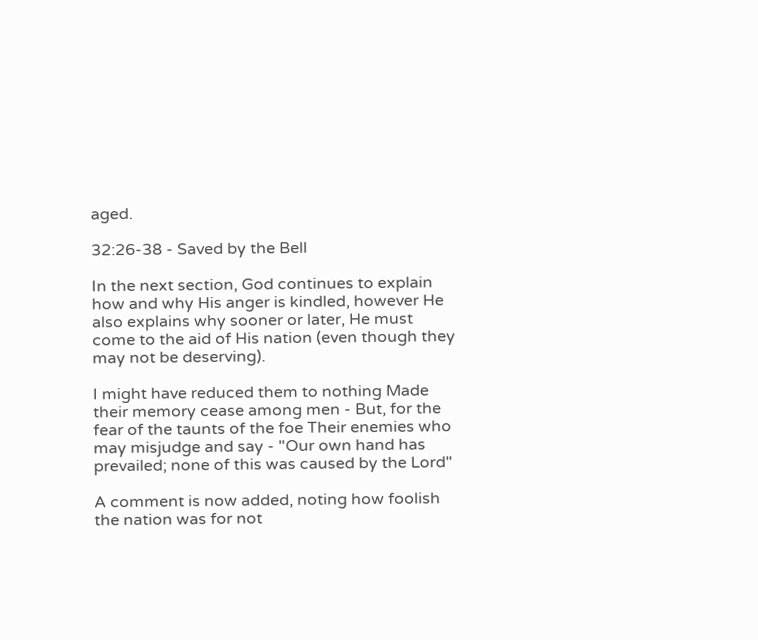aged.

32:26-38 - Saved by the Bell

In the next section, God continues to explain how and why His anger is kindled, however He also explains why sooner or later, He must come to the aid of His nation (even though they may not be deserving).

I might have reduced them to nothing Made their memory cease among men - But, for the fear of the taunts of the foe Their enemies who may misjudge and say - "Our own hand has prevailed; none of this was caused by the Lord"

A comment is now added, noting how foolish the nation was for not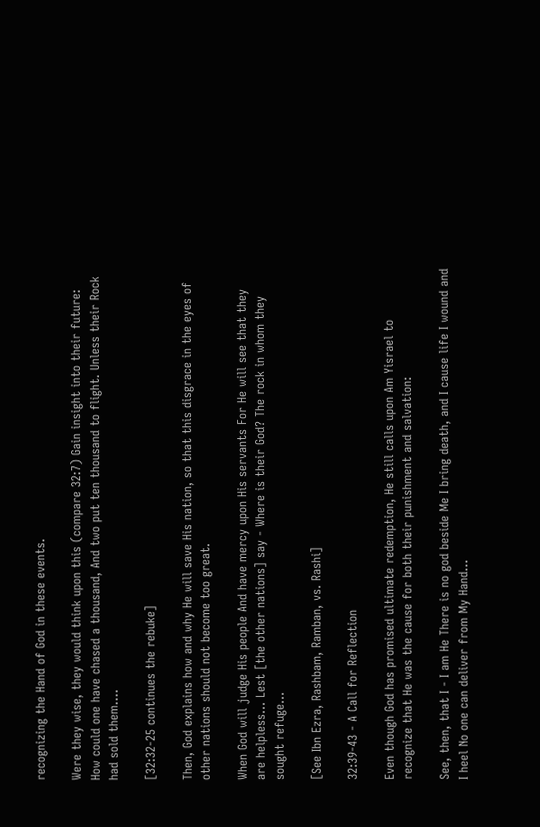recognizing the Hand of God in these events.

Were they wise, they would think upon this (compare 32:7) Gain insight into their future: How could one have chased a thousand, And two put ten thousand to flight. Unless their Rock had sold them....

[32:32-25 continues the rebuke]

Then, God explains how and why He will save His nation, so that this disgrace in the eyes of other nations should not become too great.

When God will judge His people And have mercy upon His servants For He will see that they are helpless... Lest [the other nations] say - Where is their God? The rock in whom they sought refuge...

[See Ibn Ezra, Rashbam, Ramban, vs. Rashi]

32:39-43 - A Call for Reflection

Even though God has promised ultimate redemption, He still calls upon Am Yisrael to recognize that He was the cause for both their punishment and salvation:

See, then, that I - I am He There is no god beside Me I bring death, and I cause life I wound and I heel No one can deliver from My Hand...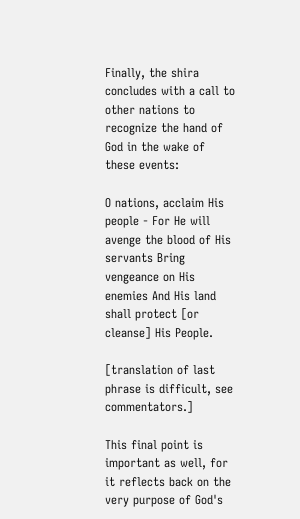Finally, the shira concludes with a call to other nations to recognize the hand of God in the wake of these events:

O nations, acclaim His people - For He will avenge the blood of His servants Bring vengeance on His enemies And His land shall protect [or cleanse] His People.

[translation of last phrase is difficult, see commentators.]

This final point is important as well, for it reflects back on the very purpose of God's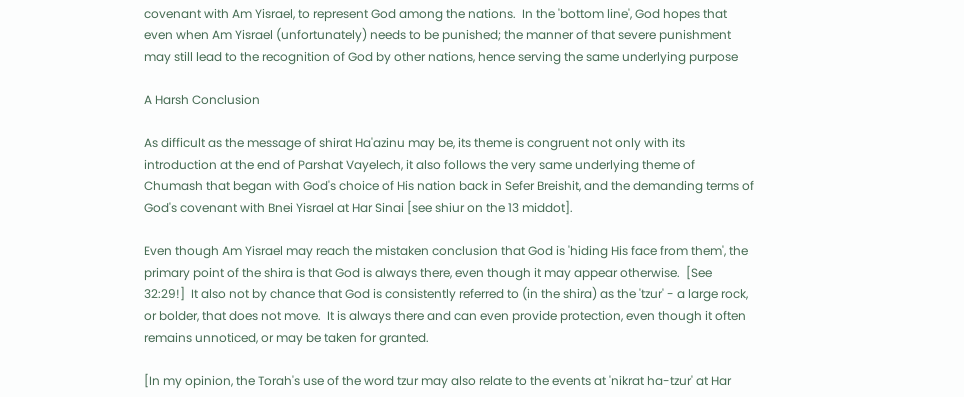covenant with Am Yisrael, to represent God among the nations.  In the 'bottom line', God hopes that even when Am Yisrael (unfortunately) needs to be punished; the manner of that severe punishment may still lead to the recognition of God by other nations, hence serving the same underlying purpose

A Harsh Conclusion

As difficult as the message of shirat Ha'azinu may be, its theme is congruent not only with its introduction at the end of Parshat Vayelech, it also follows the very same underlying theme of Chumash that began with God's choice of His nation back in Sefer Breishit, and the demanding terms of God's covenant with Bnei Yisrael at Har Sinai [see shiur on the 13 middot].

Even though Am Yisrael may reach the mistaken conclusion that God is 'hiding His face from them', the primary point of the shira is that God is always there, even though it may appear otherwise.  [See 32:29!]  It also not by chance that God is consistently referred to (in the shira) as the 'tzur' - a large rock, or bolder, that does not move.  It is always there and can even provide protection, even though it often remains unnoticed, or may be taken for granted.

[In my opinion, the Torah's use of the word tzur may also relate to the events at 'nikrat ha-tzur' at Har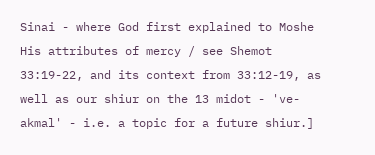Sinai - where God first explained to Moshe His attributes of mercy / see Shemot 33:19-22, and its context from 33:12-19, as well as our shiur on the 13 midot - 've-akmal' - i.e. a topic for a future shiur.]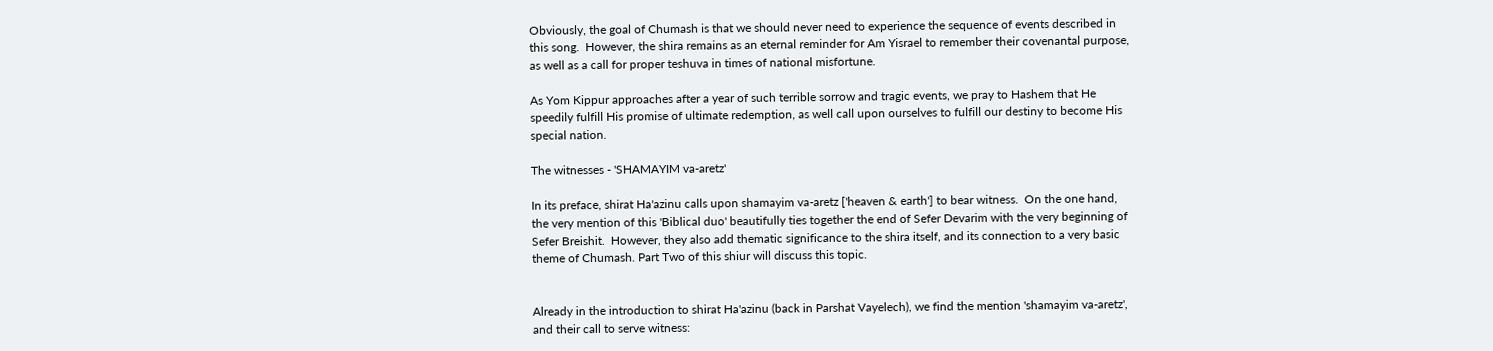Obviously, the goal of Chumash is that we should never need to experience the sequence of events described in this song.  However, the shira remains as an eternal reminder for Am Yisrael to remember their covenantal purpose, as well as a call for proper teshuva in times of national misfortune.

As Yom Kippur approaches after a year of such terrible sorrow and tragic events, we pray to Hashem that He speedily fulfill His promise of ultimate redemption, as well call upon ourselves to fulfill our destiny to become His special nation.

The witnesses - 'SHAMAYIM va-aretz'

In its preface, shirat Ha'azinu calls upon shamayim va-aretz ['heaven & earth'] to bear witness.  On the one hand, the very mention of this 'Biblical duo' beautifully ties together the end of Sefer Devarim with the very beginning of Sefer Breishit.  However, they also add thematic significance to the shira itself, and its connection to a very basic theme of Chumash. Part Two of this shiur will discuss this topic.


Already in the introduction to shirat Ha'azinu (back in Parshat Vayelech), we find the mention 'shamayim va-aretz', and their call to serve witness: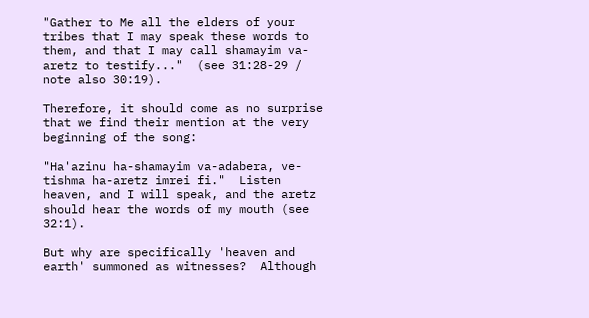"Gather to Me all the elders of your tribes that I may speak these words to them, and that I may call shamayim va-aretz to testify..."  (see 31:28-29 / note also 30:19).

Therefore, it should come as no surprise that we find their mention at the very beginning of the song:

"Ha'azinu ha-shamayim va-adabera, ve-tishma ha-aretz imrei fi."  Listen heaven, and I will speak, and the aretz should hear the words of my mouth (see 32:1).

But why are specifically 'heaven and earth' summoned as witnesses?  Although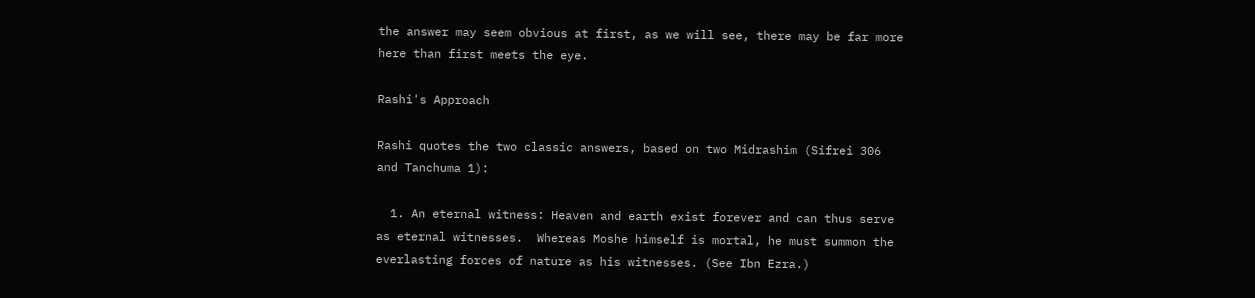the answer may seem obvious at first, as we will see, there may be far more here than first meets the eye.

Rashi's Approach

Rashi quotes the two classic answers, based on two Midrashim (Sifrei 306 and Tanchuma 1):

  1. An eternal witness: Heaven and earth exist forever and can thus serve as eternal witnesses.  Whereas Moshe himself is mortal, he must summon the everlasting forces of nature as his witnesses. (See Ibn Ezra.)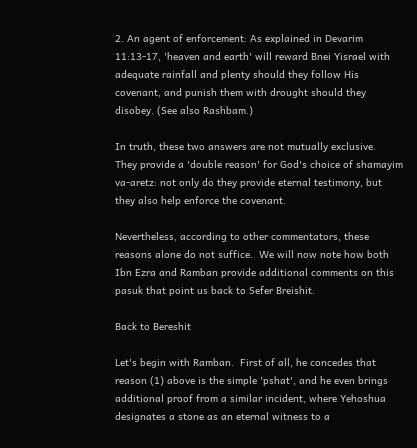2. An agent of enforcement: As explained in Devarim 11:13-17, 'heaven and earth' will reward Bnei Yisrael with adequate rainfall and plenty should they follow His covenant, and punish them with drought should they disobey. (See also Rashbam.)

In truth, these two answers are not mutually exclusive.  They provide a 'double reason' for God's choice of shamayim va-aretz: not only do they provide eternal testimony, but they also help enforce the covenant.

Nevertheless, according to other commentators, these reasons alone do not suffice.  We will now note how both Ibn Ezra and Ramban provide additional comments on this pasuk that point us back to Sefer Breishit.

Back to Bereshit

Let's begin with Ramban.  First of all, he concedes that reason (1) above is the simple 'pshat', and he even brings additional proof from a similar incident, where Yehoshua designates a stone as an eternal witness to a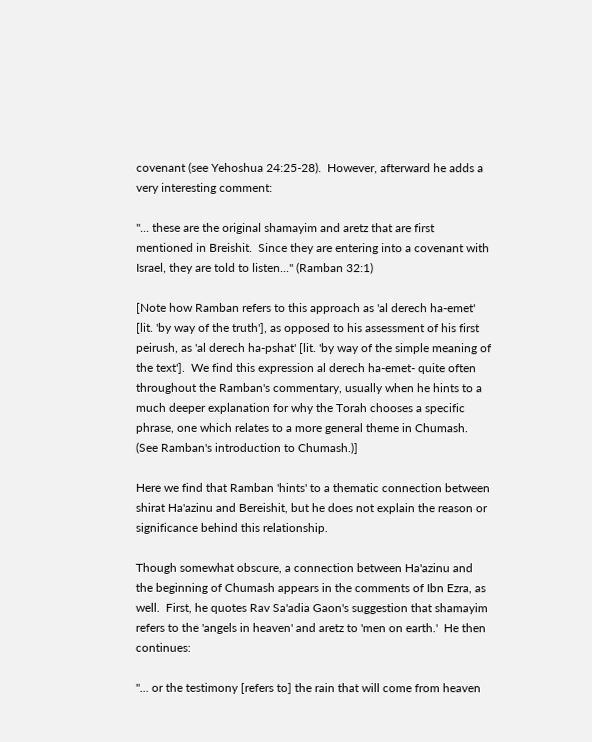covenant (see Yehoshua 24:25-28).  However, afterward he adds a very interesting comment:

"... these are the original shamayim and aretz that are first mentioned in Breishit.  Since they are entering into a covenant with Israel, they are told to listen..." (Ramban 32:1)

[Note how Ramban refers to this approach as 'al derech ha-emet' [lit. 'by way of the truth'], as opposed to his assessment of his first peirush, as 'al derech ha-pshat' [lit. 'by way of the simple meaning of the text'].  We find this expression al derech ha-emet- quite often throughout the Ramban's commentary, usually when he hints to a much deeper explanation for why the Torah chooses a specific phrase, one which relates to a more general theme in Chumash. (See Ramban's introduction to Chumash.)]

Here we find that Ramban 'hints' to a thematic connection between shirat Ha'azinu and Bereishit, but he does not explain the reason or significance behind this relationship.

Though somewhat obscure, a connection between Ha'azinu and the beginning of Chumash appears in the comments of Ibn Ezra, as well.  First, he quotes Rav Sa'adia Gaon's suggestion that shamayim refers to the 'angels in heaven' and aretz to 'men on earth.'  He then continues:

"... or the testimony [refers to] the rain that will come from heaven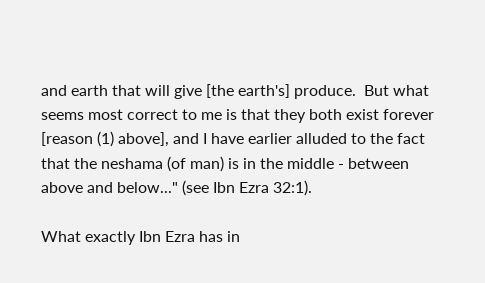and earth that will give [the earth's] produce.  But what seems most correct to me is that they both exist forever [reason (1) above], and I have earlier alluded to the fact that the neshama (of man) is in the middle - between above and below..." (see Ibn Ezra 32:1).

What exactly Ibn Ezra has in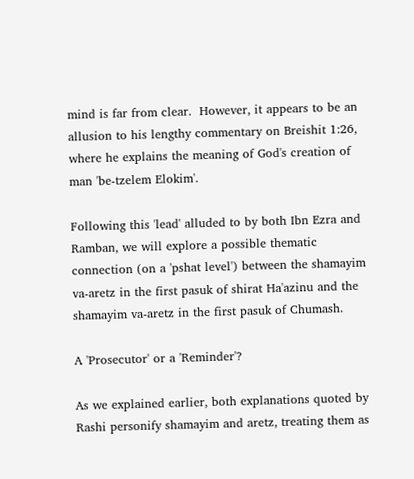mind is far from clear.  However, it appears to be an allusion to his lengthy commentary on Breishit 1:26, where he explains the meaning of God's creation of man 'be-tzelem Elokim'.

Following this 'lead' alluded to by both Ibn Ezra and Ramban, we will explore a possible thematic connection (on a 'pshat level') between the shamayim va-aretz in the first pasuk of shirat Ha'azinu and the shamayim va-aretz in the first pasuk of Chumash.

A 'Prosecutor' or a 'Reminder'?

As we explained earlier, both explanations quoted by Rashi personify shamayim and aretz, treating them as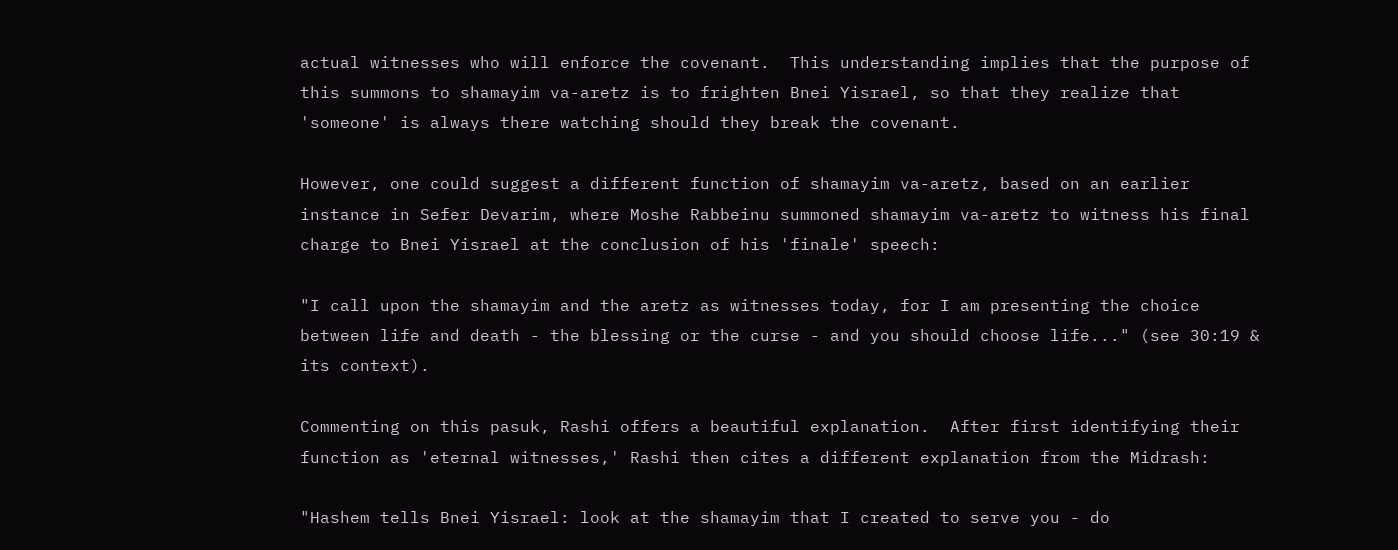actual witnesses who will enforce the covenant.  This understanding implies that the purpose of this summons to shamayim va-aretz is to frighten Bnei Yisrael, so that they realize that 'someone' is always there watching should they break the covenant.

However, one could suggest a different function of shamayim va-aretz, based on an earlier instance in Sefer Devarim, where Moshe Rabbeinu summoned shamayim va-aretz to witness his final charge to Bnei Yisrael at the conclusion of his 'finale' speech:

"I call upon the shamayim and the aretz as witnesses today, for I am presenting the choice between life and death - the blessing or the curse - and you should choose life..." (see 30:19 & its context).

Commenting on this pasuk, Rashi offers a beautiful explanation.  After first identifying their function as 'eternal witnesses,' Rashi then cites a different explanation from the Midrash:

"Hashem tells Bnei Yisrael: look at the shamayim that I created to serve you - do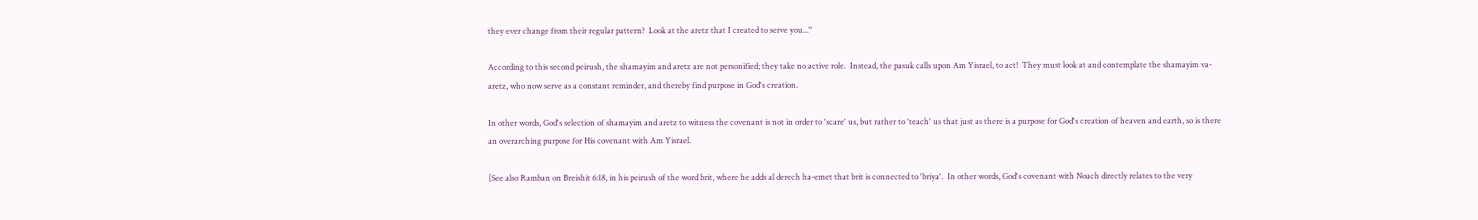they ever change from their regular pattern?  Look at the aretz that I created to serve you..."

According to this second peirush, the shamayim and aretz are not personified; they take no active role.  Instead, the pasuk calls upon Am Yisrael, to act!  They must look at and contemplate the shamayim va-aretz, who now serve as a constant reminder, and thereby find purpose in God's creation.

In other words, God's selection of shamayim and aretz to witness the covenant is not in order to 'scare' us, but rather to 'teach' us that just as there is a purpose for God's creation of heaven and earth, so is there an overarching purpose for His covenant with Am Yisrael.

[See also Ramban on Breishit 6:18, in his peirush of the word brit, where he adds al derech ha-emet that brit is connected to 'briya'.  In other words, God's covenant with Noach directly relates to the very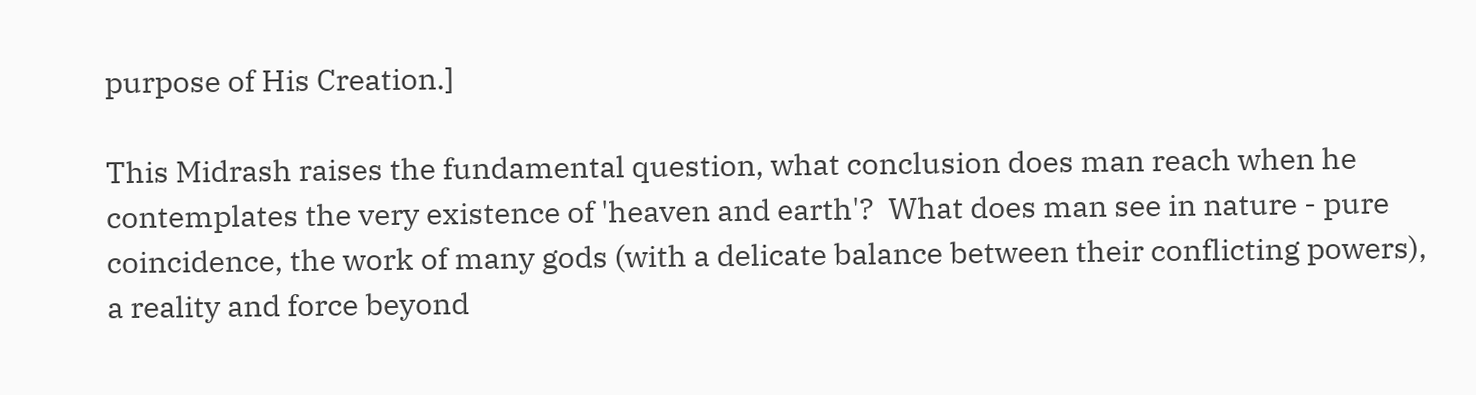purpose of His Creation.]

This Midrash raises the fundamental question, what conclusion does man reach when he contemplates the very existence of 'heaven and earth'?  What does man see in nature - pure coincidence, the work of many gods (with a delicate balance between their conflicting powers), a reality and force beyond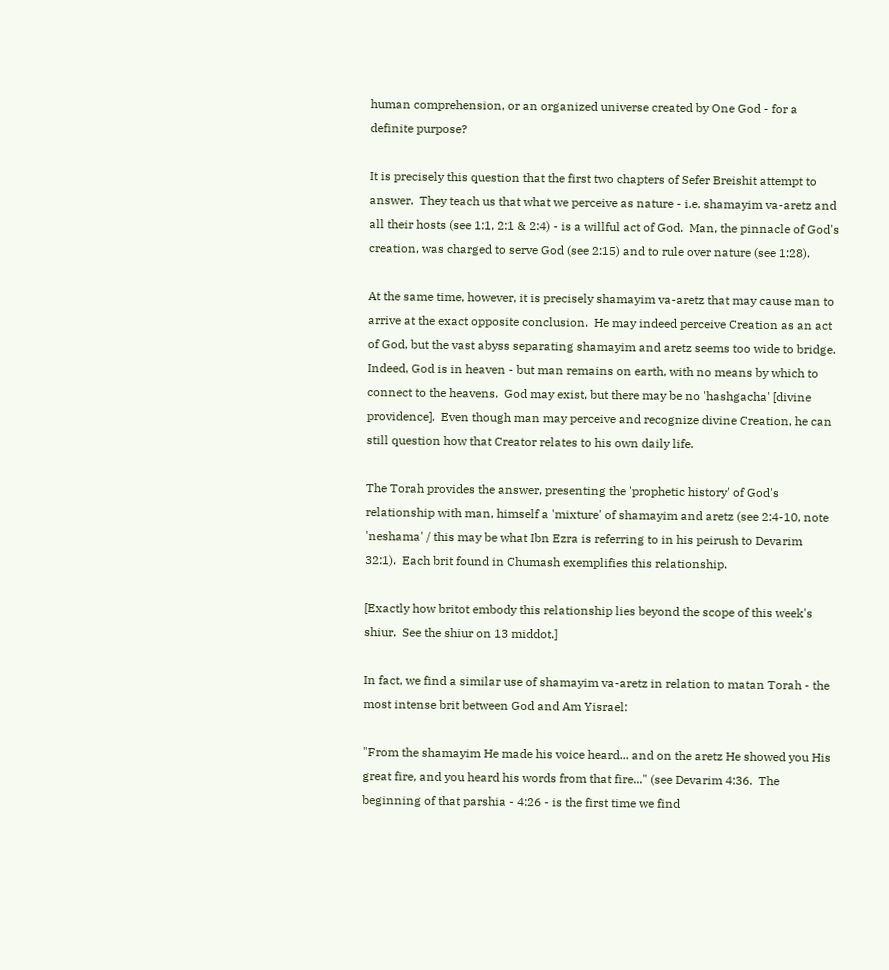human comprehension, or an organized universe created by One God - for a definite purpose?

It is precisely this question that the first two chapters of Sefer Breishit attempt to answer.  They teach us that what we perceive as nature - i.e. shamayim va-aretz and all their hosts (see 1:1, 2:1 & 2:4) - is a willful act of God.  Man, the pinnacle of God's creation, was charged to serve God (see 2:15) and to rule over nature (see 1:28).

At the same time, however, it is precisely shamayim va-aretz that may cause man to arrive at the exact opposite conclusion.  He may indeed perceive Creation as an act of God, but the vast abyss separating shamayim and aretz seems too wide to bridge.  Indeed, God is in heaven - but man remains on earth, with no means by which to connect to the heavens.  God may exist, but there may be no 'hashgacha' [divine providence].  Even though man may perceive and recognize divine Creation, he can still question how that Creator relates to his own daily life.

The Torah provides the answer, presenting the 'prophetic history' of God's relationship with man, himself a 'mixture' of shamayim and aretz (see 2:4-10, note 'neshama' / this may be what Ibn Ezra is referring to in his peirush to Devarim 32:1).  Each brit found in Chumash exemplifies this relationship.

[Exactly how britot embody this relationship lies beyond the scope of this week's shiur.  See the shiur on 13 middot.]

In fact, we find a similar use of shamayim va-aretz in relation to matan Torah - the most intense brit between God and Am Yisrael:

"From the shamayim He made his voice heard... and on the aretz He showed you His great fire, and you heard his words from that fire..." (see Devarim 4:36.  The beginning of that parshia - 4:26 - is the first time we find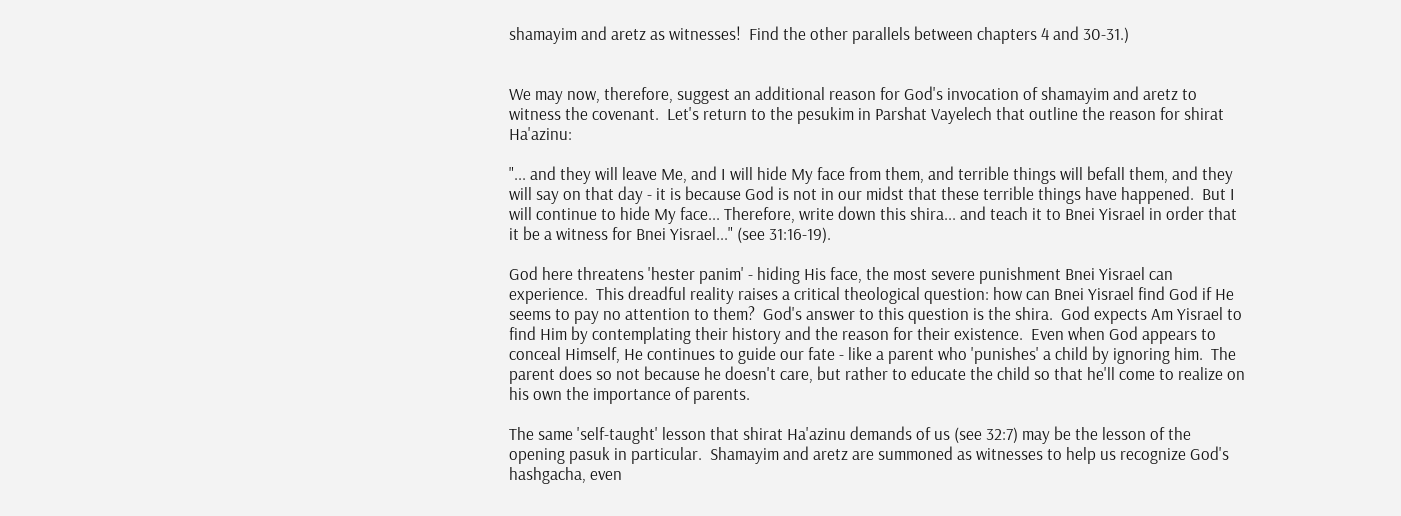shamayim and aretz as witnesses!  Find the other parallels between chapters 4 and 30-31.)


We may now, therefore, suggest an additional reason for God's invocation of shamayim and aretz to witness the covenant.  Let's return to the pesukim in Parshat Vayelech that outline the reason for shirat Ha'azinu:

"... and they will leave Me, and I will hide My face from them, and terrible things will befall them, and they will say on that day - it is because God is not in our midst that these terrible things have happened.  But I will continue to hide My face... Therefore, write down this shira... and teach it to Bnei Yisrael in order that it be a witness for Bnei Yisrael..." (see 31:16-19).

God here threatens 'hester panim' - hiding His face, the most severe punishment Bnei Yisrael can experience.  This dreadful reality raises a critical theological question: how can Bnei Yisrael find God if He seems to pay no attention to them?  God's answer to this question is the shira.  God expects Am Yisrael to find Him by contemplating their history and the reason for their existence.  Even when God appears to conceal Himself, He continues to guide our fate - like a parent who 'punishes' a child by ignoring him.  The parent does so not because he doesn't care, but rather to educate the child so that he'll come to realize on his own the importance of parents.

The same 'self-taught' lesson that shirat Ha'azinu demands of us (see 32:7) may be the lesson of the opening pasuk in particular.  Shamayim and aretz are summoned as witnesses to help us recognize God's hashgacha, even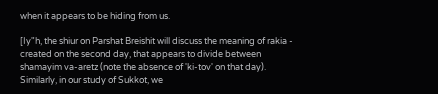when it appears to be hiding from us.

[Iy"h, the shiur on Parshat Breishit will discuss the meaning of rakia - created on the second day, that appears to divide between shamayim va-aretz (note the absence of 'ki-tov' on that day).  Similarly, in our study of Sukkot, we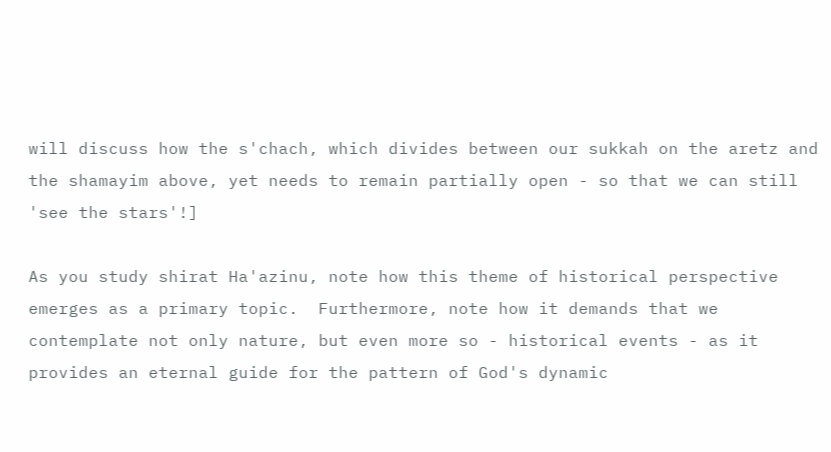will discuss how the s'chach, which divides between our sukkah on the aretz and the shamayim above, yet needs to remain partially open - so that we can still 'see the stars'!]

As you study shirat Ha'azinu, note how this theme of historical perspective emerges as a primary topic.  Furthermore, note how it demands that we contemplate not only nature, but even more so - historical events - as it provides an eternal guide for the pattern of God's dynamic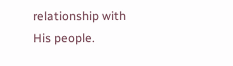relationship with His people.